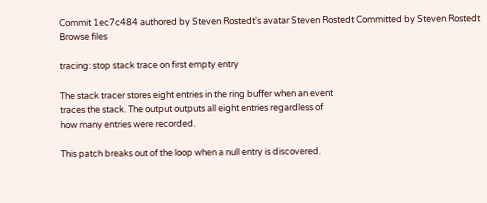Commit 1ec7c484 authored by Steven Rostedt's avatar Steven Rostedt Committed by Steven Rostedt
Browse files

tracing: stop stack trace on first empty entry

The stack tracer stores eight entries in the ring buffer when an event
traces the stack. The output outputs all eight entries regardless of
how many entries were recorded.

This patch breaks out of the loop when a null entry is discovered.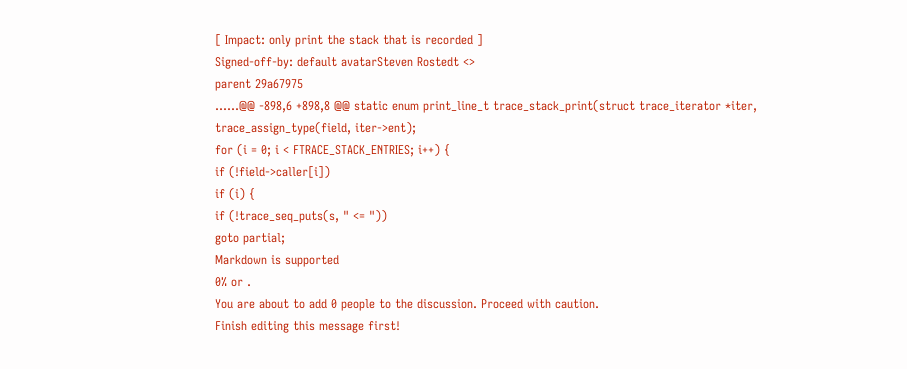[ Impact: only print the stack that is recorded ]
Signed-off-by: default avatarSteven Rostedt <>
parent 29a67975
......@@ -898,6 +898,8 @@ static enum print_line_t trace_stack_print(struct trace_iterator *iter,
trace_assign_type(field, iter->ent);
for (i = 0; i < FTRACE_STACK_ENTRIES; i++) {
if (!field->caller[i])
if (i) {
if (!trace_seq_puts(s, " <= "))
goto partial;
Markdown is supported
0% or .
You are about to add 0 people to the discussion. Proceed with caution.
Finish editing this message first!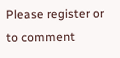Please register or to comment